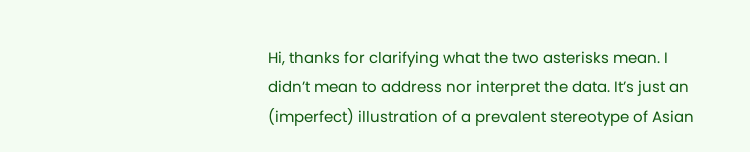Hi, thanks for clarifying what the two asterisks mean. I didn’t mean to address nor interpret the data. It’s just an (imperfect) illustration of a prevalent stereotype of Asian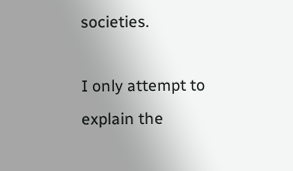societies.

I only attempt to explain the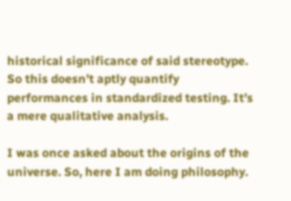historical significance of said stereotype. So this doesn’t aptly quantify performances in standardized testing. It’s a mere qualitative analysis.

I was once asked about the origins of the universe. So, here I am doing philosophy.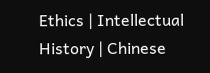Ethics | Intellectual History | Chinese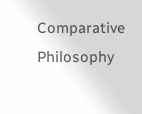Comparative Philosophy